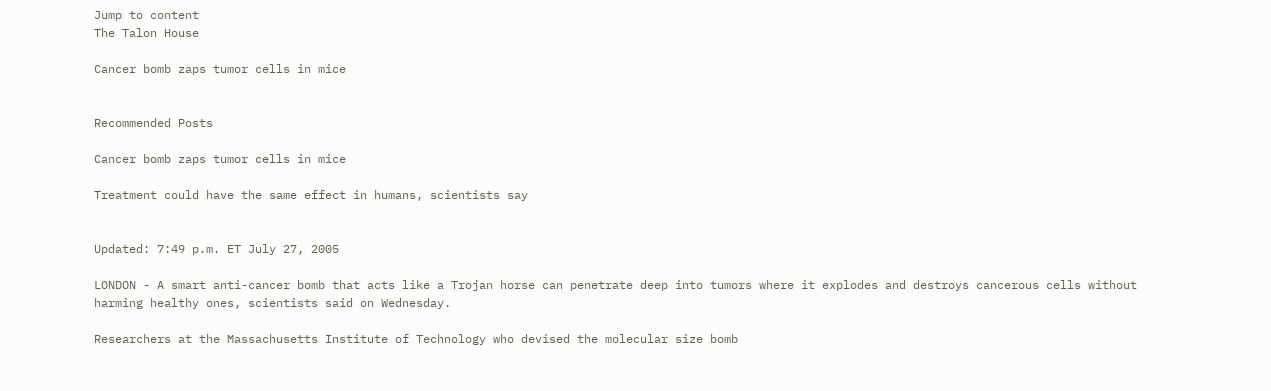Jump to content
The Talon House

Cancer bomb zaps tumor cells in mice


Recommended Posts

Cancer bomb zaps tumor cells in mice

Treatment could have the same effect in humans, scientists say


Updated: 7:49 p.m. ET July 27, 2005

LONDON - A smart anti-cancer bomb that acts like a Trojan horse can penetrate deep into tumors where it explodes and destroys cancerous cells without harming healthy ones, scientists said on Wednesday.

Researchers at the Massachusetts Institute of Technology who devised the molecular size bomb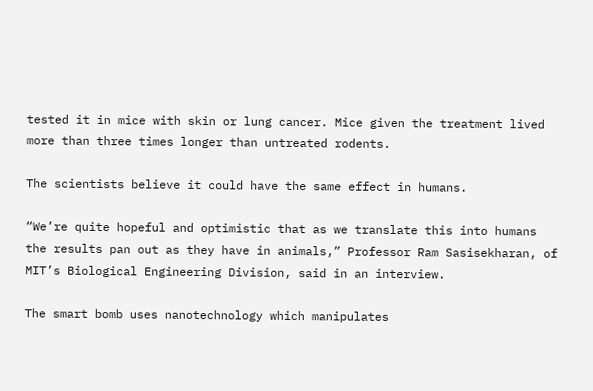tested it in mice with skin or lung cancer. Mice given the treatment lived more than three times longer than untreated rodents.

The scientists believe it could have the same effect in humans.

“We’re quite hopeful and optimistic that as we translate this into humans the results pan out as they have in animals,” Professor Ram Sasisekharan, of MIT’s Biological Engineering Division, said in an interview.

The smart bomb uses nanotechnology which manipulates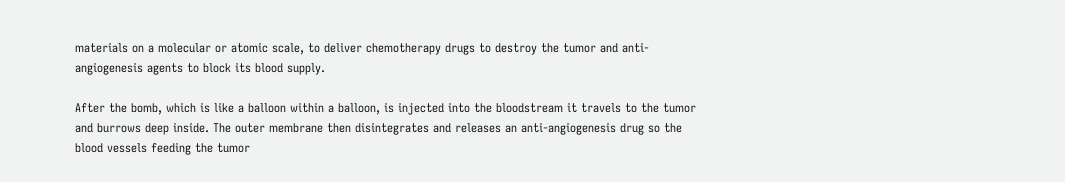materials on a molecular or atomic scale, to deliver chemotherapy drugs to destroy the tumor and anti-angiogenesis agents to block its blood supply.

After the bomb, which is like a balloon within a balloon, is injected into the bloodstream it travels to the tumor and burrows deep inside. The outer membrane then disintegrates and releases an anti-angiogenesis drug so the blood vessels feeding the tumor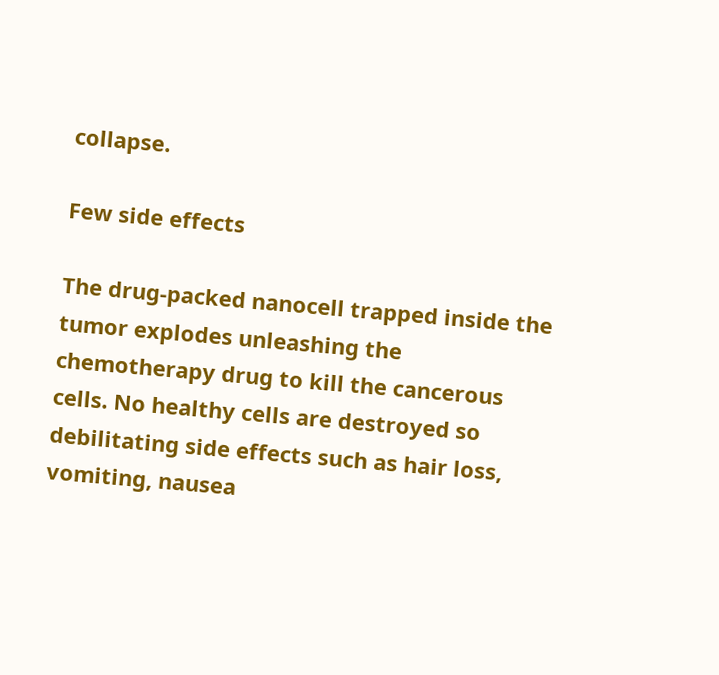collapse.

Few side effects

The drug-packed nanocell trapped inside the tumor explodes unleashing the chemotherapy drug to kill the cancerous cells. No healthy cells are destroyed so debilitating side effects such as hair loss, vomiting, nausea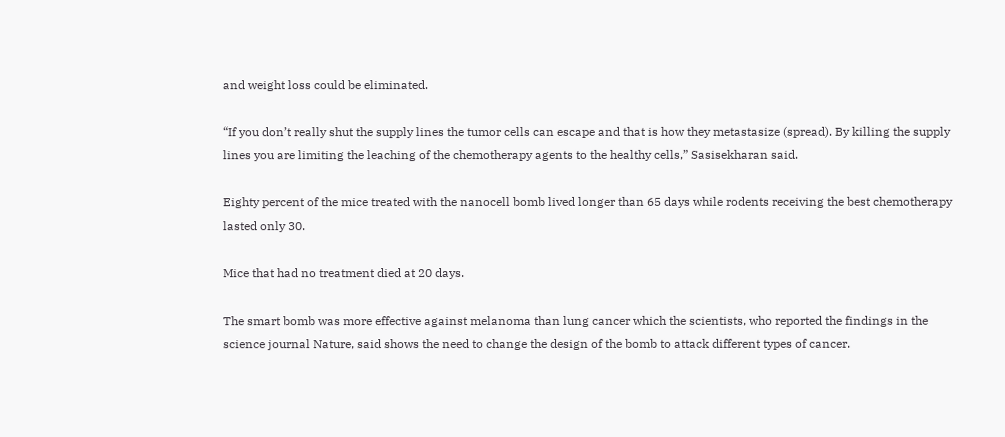and weight loss could be eliminated.

“If you don’t really shut the supply lines the tumor cells can escape and that is how they metastasize (spread). By killing the supply lines you are limiting the leaching of the chemotherapy agents to the healthy cells,” Sasisekharan said.

Eighty percent of the mice treated with the nanocell bomb lived longer than 65 days while rodents receiving the best chemotherapy lasted only 30.

Mice that had no treatment died at 20 days.

The smart bomb was more effective against melanoma than lung cancer which the scientists, who reported the findings in the science journal Nature, said shows the need to change the design of the bomb to attack different types of cancer.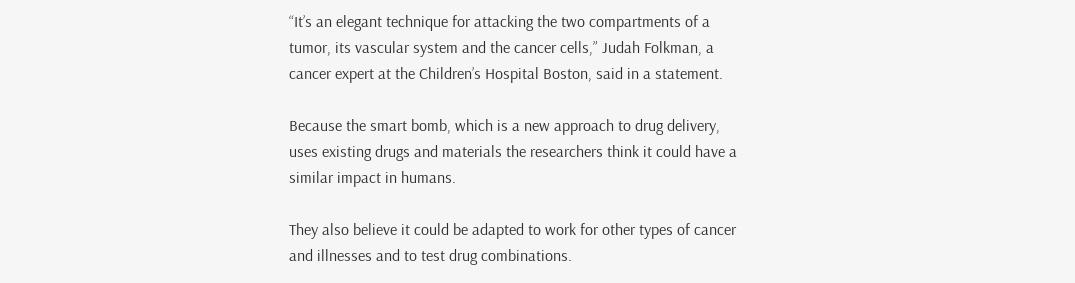“It’s an elegant technique for attacking the two compartments of a tumor, its vascular system and the cancer cells,” Judah Folkman, a cancer expert at the Children’s Hospital Boston, said in a statement.

Because the smart bomb, which is a new approach to drug delivery, uses existing drugs and materials the researchers think it could have a similar impact in humans.

They also believe it could be adapted to work for other types of cancer and illnesses and to test drug combinations.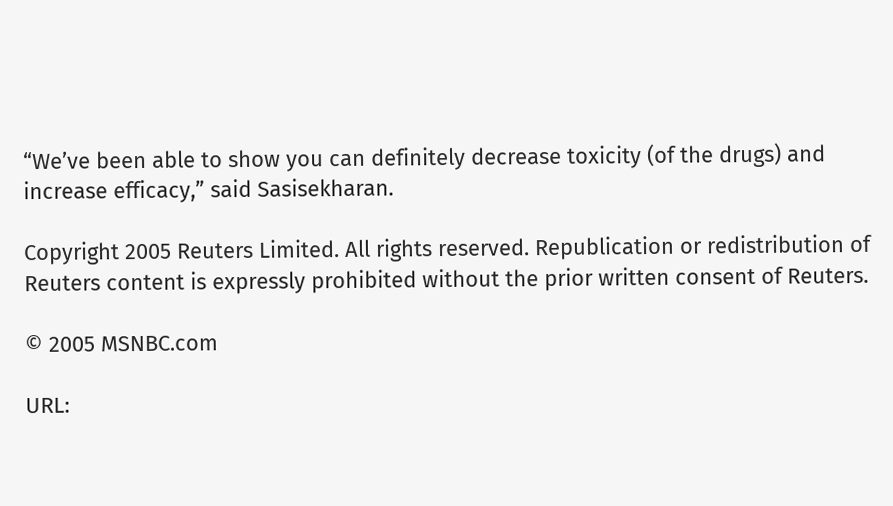“We’ve been able to show you can definitely decrease toxicity (of the drugs) and increase efficacy,” said Sasisekharan.

Copyright 2005 Reuters Limited. All rights reserved. Republication or redistribution of Reuters content is expressly prohibited without the prior written consent of Reuters.

© 2005 MSNBC.com

URL: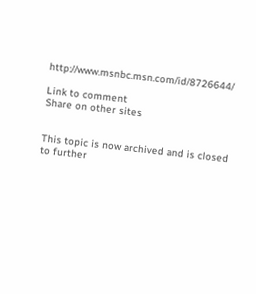http://www.msnbc.msn.com/id/8726644/

Link to comment
Share on other sites


This topic is now archived and is closed to further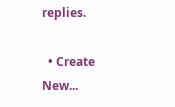replies.

  • Create New...